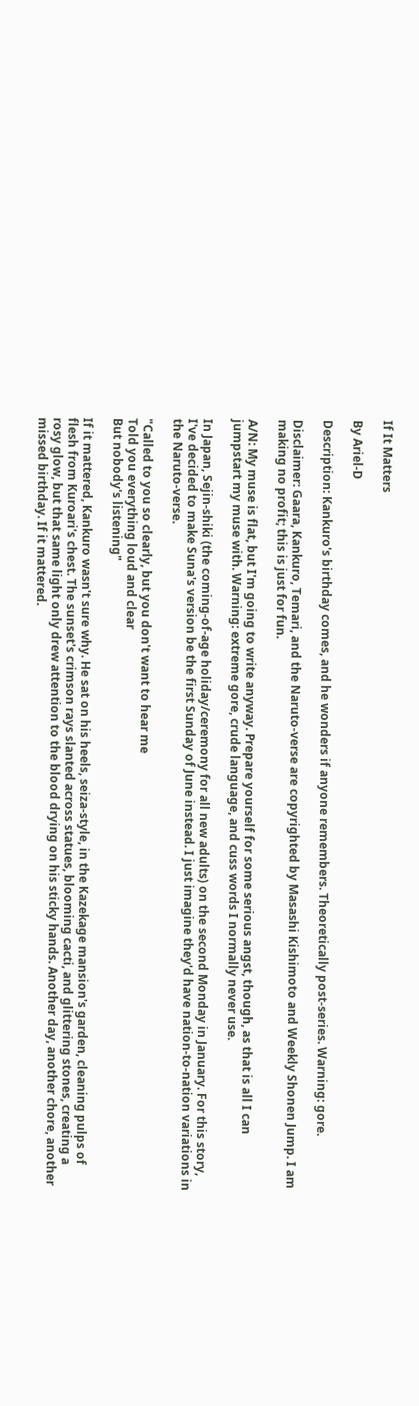If It Matters

By Ariel-D

Description: Kankuro's birthday comes, and he wonders if anyone remembers. Theoretically post-series. Warning: gore.

Disclaimer: Gaara, Kankuro, Temari, and the Naruto-verse are copyrighted by Masashi Kishimoto and Weekly Shonen Jump. I am making no profit; this is just for fun.

A/N: My muse is flat, but I'm going to write anyway. Prepare yourself for some serious angst, though, as that is all I can jumpstart my muse with. Warning: extreme gore, crude language, and cuss words I normally never use.

In Japan, Sejin-shiki (the coming-of-age holiday/ceremony for all new adults) on the second Monday in January. For this story, I've decided to make Suna's version be the first Sunday of June instead. I just imagine they'd have nation-to-nation variations in the Naruto-verse.

"Called to you so clearly, but you don't want to hear me
Told you everything loud and clear
But nobody's listening"

If it mattered, Kankuro wasn't sure why. He sat on his heels, seiza-style, in the Kazekage mansion's garden, cleaning pulps of flesh from Kuroari's chest. The sunset's crimson rays slanted across statues, blooming cacti, and glittering stones, creating a rosy glow, but that same light only drew attention to the blood drying on his sticky hands. Another day, another chore, another missed birthday. If it mattered.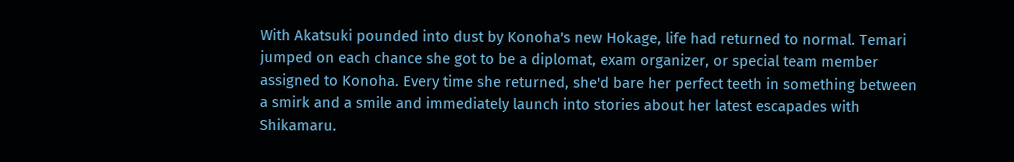With Akatsuki pounded into dust by Konoha's new Hokage, life had returned to normal. Temari jumped on each chance she got to be a diplomat, exam organizer, or special team member assigned to Konoha. Every time she returned, she'd bare her perfect teeth in something between a smirk and a smile and immediately launch into stories about her latest escapades with Shikamaru.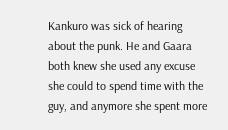Kankuro was sick of hearing about the punk. He and Gaara both knew she used any excuse she could to spend time with the guy, and anymore she spent more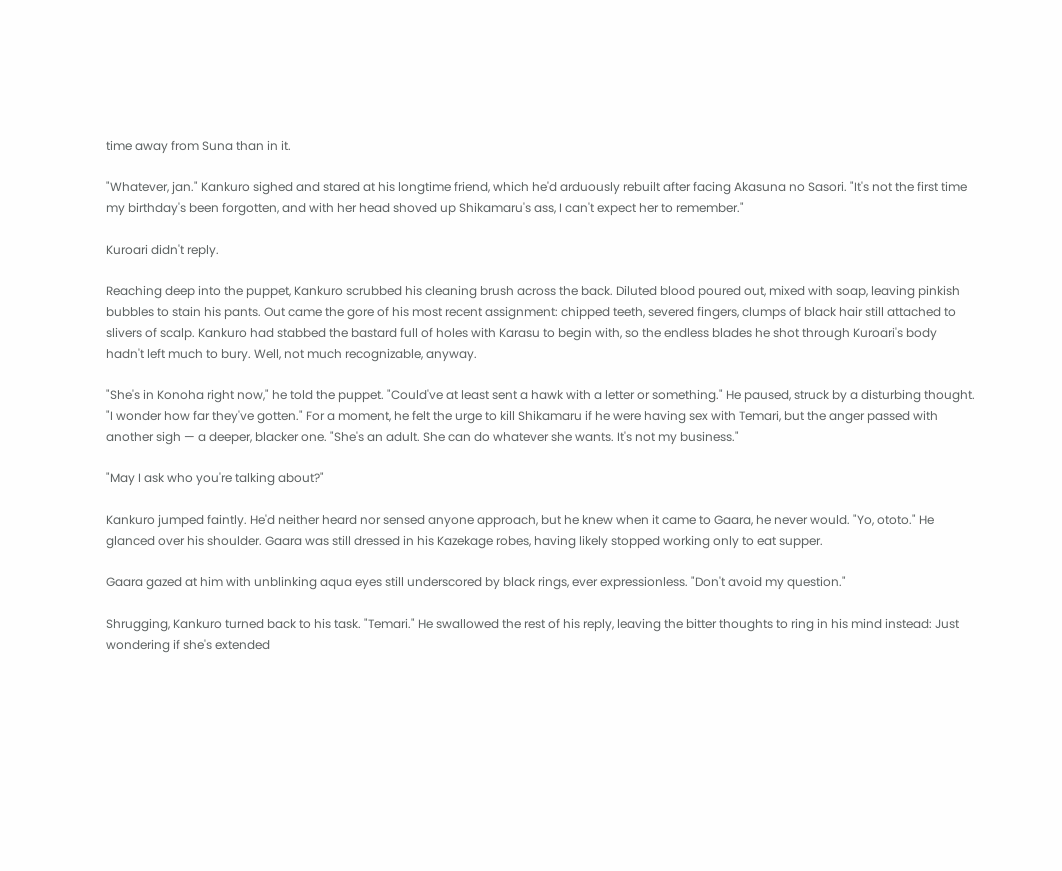time away from Suna than in it.

"Whatever, jan." Kankuro sighed and stared at his longtime friend, which he'd arduously rebuilt after facing Akasuna no Sasori. "It's not the first time my birthday's been forgotten, and with her head shoved up Shikamaru's ass, I can't expect her to remember."

Kuroari didn't reply.

Reaching deep into the puppet, Kankuro scrubbed his cleaning brush across the back. Diluted blood poured out, mixed with soap, leaving pinkish bubbles to stain his pants. Out came the gore of his most recent assignment: chipped teeth, severed fingers, clumps of black hair still attached to slivers of scalp. Kankuro had stabbed the bastard full of holes with Karasu to begin with, so the endless blades he shot through Kuroari's body hadn't left much to bury. Well, not much recognizable, anyway.

"She's in Konoha right now," he told the puppet. "Could've at least sent a hawk with a letter or something." He paused, struck by a disturbing thought. "I wonder how far they've gotten." For a moment, he felt the urge to kill Shikamaru if he were having sex with Temari, but the anger passed with another sigh — a deeper, blacker one. "She's an adult. She can do whatever she wants. It's not my business."

"May I ask who you're talking about?"

Kankuro jumped faintly. He'd neither heard nor sensed anyone approach, but he knew when it came to Gaara, he never would. "Yo, ototo." He glanced over his shoulder. Gaara was still dressed in his Kazekage robes, having likely stopped working only to eat supper.

Gaara gazed at him with unblinking aqua eyes still underscored by black rings, ever expressionless. "Don't avoid my question."

Shrugging, Kankuro turned back to his task. "Temari." He swallowed the rest of his reply, leaving the bitter thoughts to ring in his mind instead: Just wondering if she's extended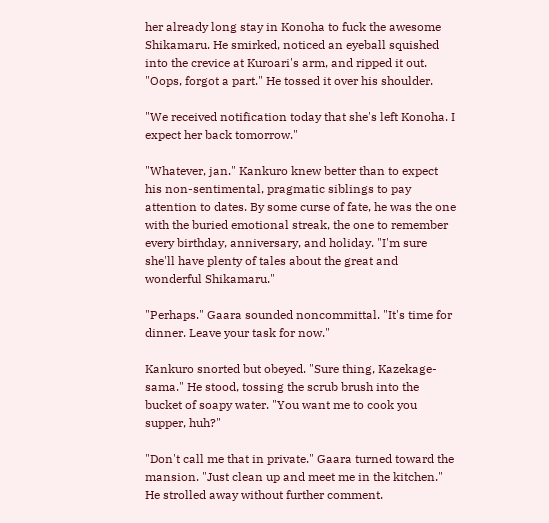her already long stay in Konoha to fuck the awesome Shikamaru. He smirked, noticed an eyeball squished into the crevice at Kuroari's arm, and ripped it out. "Oops, forgot a part." He tossed it over his shoulder.

"We received notification today that she's left Konoha. I expect her back tomorrow."

"Whatever, jan." Kankuro knew better than to expect his non-sentimental, pragmatic siblings to pay attention to dates. By some curse of fate, he was the one with the buried emotional streak, the one to remember every birthday, anniversary, and holiday. "I'm sure she'll have plenty of tales about the great and wonderful Shikamaru."

"Perhaps." Gaara sounded noncommittal. "It's time for dinner. Leave your task for now."

Kankuro snorted but obeyed. "Sure thing, Kazekage-sama." He stood, tossing the scrub brush into the bucket of soapy water. "You want me to cook you supper, huh?"

"Don't call me that in private." Gaara turned toward the mansion. "Just clean up and meet me in the kitchen." He strolled away without further comment.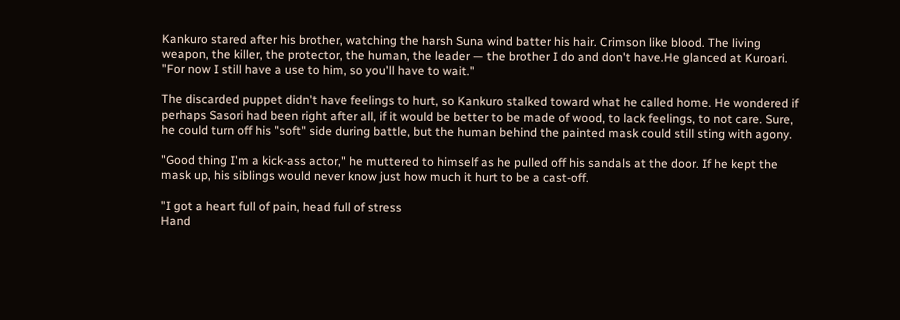Kankuro stared after his brother, watching the harsh Suna wind batter his hair. Crimson like blood. The living weapon, the killer, the protector, the human, the leader — the brother I do and don't have.He glanced at Kuroari. "For now I still have a use to him, so you'll have to wait."

The discarded puppet didn't have feelings to hurt, so Kankuro stalked toward what he called home. He wondered if perhaps Sasori had been right after all, if it would be better to be made of wood, to lack feelings, to not care. Sure, he could turn off his "soft" side during battle, but the human behind the painted mask could still sting with agony.

"Good thing I'm a kick-ass actor," he muttered to himself as he pulled off his sandals at the door. If he kept the mask up, his siblings would never know just how much it hurt to be a cast-off.

"I got a heart full of pain, head full of stress
Hand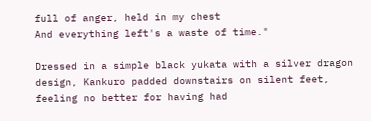full of anger, held in my chest
And everything left's a waste of time."

Dressed in a simple black yukata with a silver dragon design, Kankuro padded downstairs on silent feet, feeling no better for having had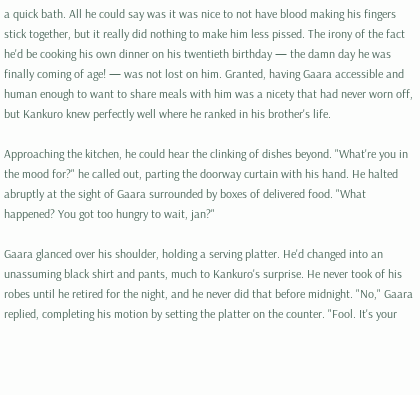a quick bath. All he could say was it was nice to not have blood making his fingers stick together, but it really did nothing to make him less pissed. The irony of the fact he'd be cooking his own dinner on his twentieth birthday — the damn day he was finally coming of age! — was not lost on him. Granted, having Gaara accessible and human enough to want to share meals with him was a nicety that had never worn off, but Kankuro knew perfectly well where he ranked in his brother's life.

Approaching the kitchen, he could hear the clinking of dishes beyond. "What're you in the mood for?" he called out, parting the doorway curtain with his hand. He halted abruptly at the sight of Gaara surrounded by boxes of delivered food. "What happened? You got too hungry to wait, jan?"

Gaara glanced over his shoulder, holding a serving platter. He'd changed into an unassuming black shirt and pants, much to Kankuro's surprise. He never took of his robes until he retired for the night, and he never did that before midnight. "No," Gaara replied, completing his motion by setting the platter on the counter. "Fool. It's your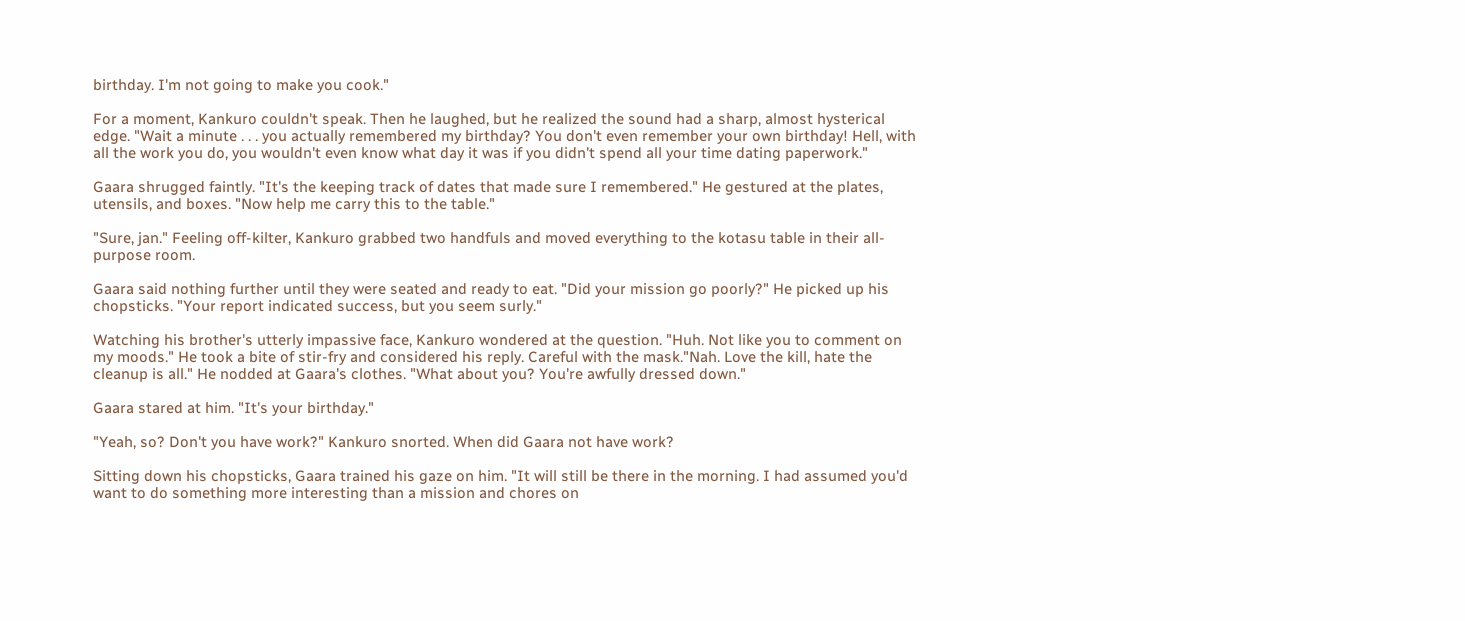birthday. I'm not going to make you cook."

For a moment, Kankuro couldn't speak. Then he laughed, but he realized the sound had a sharp, almost hysterical edge. "Wait a minute . . . you actually remembered my birthday? You don't even remember your own birthday! Hell, with all the work you do, you wouldn't even know what day it was if you didn't spend all your time dating paperwork."

Gaara shrugged faintly. "It's the keeping track of dates that made sure I remembered." He gestured at the plates, utensils, and boxes. "Now help me carry this to the table."

"Sure, jan." Feeling off-kilter, Kankuro grabbed two handfuls and moved everything to the kotasu table in their all-purpose room.

Gaara said nothing further until they were seated and ready to eat. "Did your mission go poorly?" He picked up his chopsticks. "Your report indicated success, but you seem surly."

Watching his brother's utterly impassive face, Kankuro wondered at the question. "Huh. Not like you to comment on my moods." He took a bite of stir-fry and considered his reply. Careful with the mask."Nah. Love the kill, hate the cleanup is all." He nodded at Gaara's clothes. "What about you? You're awfully dressed down."

Gaara stared at him. "It's your birthday."

"Yeah, so? Don't you have work?" Kankuro snorted. When did Gaara not have work?

Sitting down his chopsticks, Gaara trained his gaze on him. "It will still be there in the morning. I had assumed you'd want to do something more interesting than a mission and chores on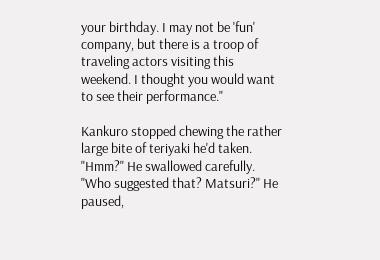your birthday. I may not be 'fun' company, but there is a troop of traveling actors visiting this weekend. I thought you would want to see their performance."

Kankuro stopped chewing the rather large bite of teriyaki he'd taken. "Hmm?" He swallowed carefully. "Who suggested that? Matsuri?" He paused,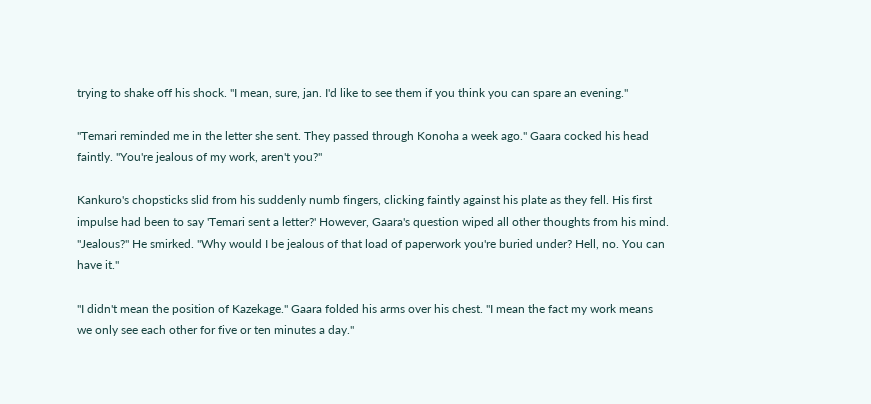trying to shake off his shock. "I mean, sure, jan. I'd like to see them if you think you can spare an evening."

"Temari reminded me in the letter she sent. They passed through Konoha a week ago." Gaara cocked his head faintly. "You're jealous of my work, aren't you?"

Kankuro's chopsticks slid from his suddenly numb fingers, clicking faintly against his plate as they fell. His first impulse had been to say 'Temari sent a letter?' However, Gaara's question wiped all other thoughts from his mind. "Jealous?" He smirked. "Why would I be jealous of that load of paperwork you're buried under? Hell, no. You can have it."

"I didn't mean the position of Kazekage." Gaara folded his arms over his chest. "I mean the fact my work means we only see each other for five or ten minutes a day."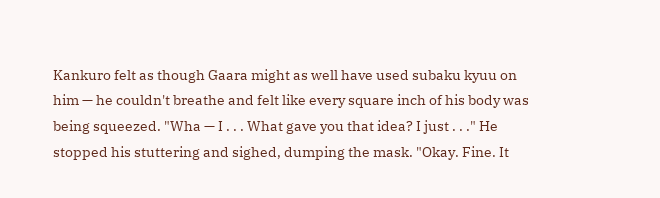Kankuro felt as though Gaara might as well have used subaku kyuu on him — he couldn't breathe and felt like every square inch of his body was being squeezed. "Wha — I . . . What gave you that idea? I just . . ." He stopped his stuttering and sighed, dumping the mask. "Okay. Fine. It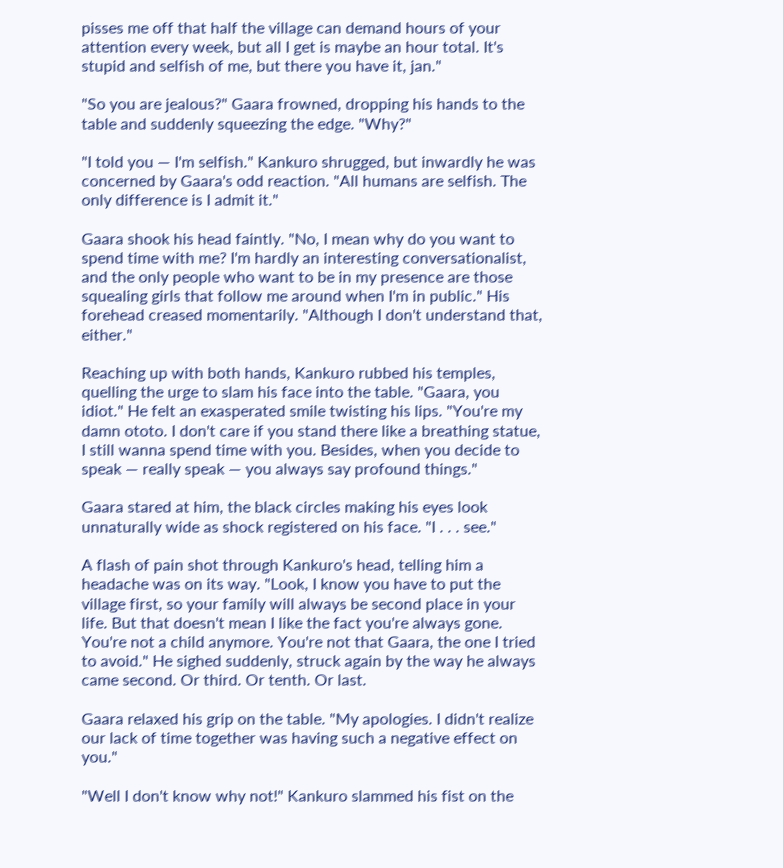pisses me off that half the village can demand hours of your attention every week, but all I get is maybe an hour total. It's stupid and selfish of me, but there you have it, jan."

"So you are jealous?" Gaara frowned, dropping his hands to the table and suddenly squeezing the edge. "Why?"

"I told you — I'm selfish." Kankuro shrugged, but inwardly he was concerned by Gaara's odd reaction. "All humans are selfish. The only difference is I admit it."

Gaara shook his head faintly. "No, I mean why do you want to spend time with me? I'm hardly an interesting conversationalist, and the only people who want to be in my presence are those squealing girls that follow me around when I'm in public." His forehead creased momentarily. "Although I don't understand that, either."

Reaching up with both hands, Kankuro rubbed his temples, quelling the urge to slam his face into the table. "Gaara, you idiot." He felt an exasperated smile twisting his lips. "You're my damn ototo. I don't care if you stand there like a breathing statue, I still wanna spend time with you. Besides, when you decide to speak — really speak — you always say profound things."

Gaara stared at him, the black circles making his eyes look unnaturally wide as shock registered on his face. "I . . . see."

A flash of pain shot through Kankuro's head, telling him a headache was on its way. "Look, I know you have to put the village first, so your family will always be second place in your life. But that doesn't mean I like the fact you're always gone. You're not a child anymore. You're not that Gaara, the one I tried to avoid." He sighed suddenly, struck again by the way he always came second. Or third. Or tenth. Or last.

Gaara relaxed his grip on the table. "My apologies. I didn't realize our lack of time together was having such a negative effect on you."

"Well I don't know why not!" Kankuro slammed his fist on the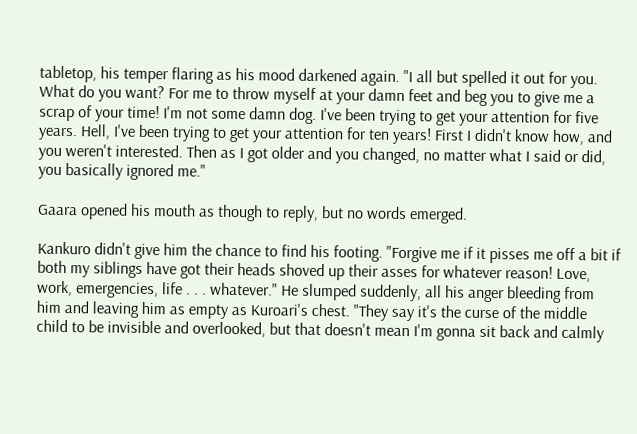tabletop, his temper flaring as his mood darkened again. "I all but spelled it out for you. What do you want? For me to throw myself at your damn feet and beg you to give me a scrap of your time! I'm not some damn dog. I've been trying to get your attention for five years. Hell, I've been trying to get your attention for ten years! First I didn't know how, and you weren't interested. Then as I got older and you changed, no matter what I said or did, you basically ignored me."

Gaara opened his mouth as though to reply, but no words emerged.

Kankuro didn't give him the chance to find his footing. "Forgive me if it pisses me off a bit if both my siblings have got their heads shoved up their asses for whatever reason! Love, work, emergencies, life . . . whatever." He slumped suddenly, all his anger bleeding from him and leaving him as empty as Kuroari's chest. "They say it's the curse of the middle child to be invisible and overlooked, but that doesn't mean I'm gonna sit back and calmly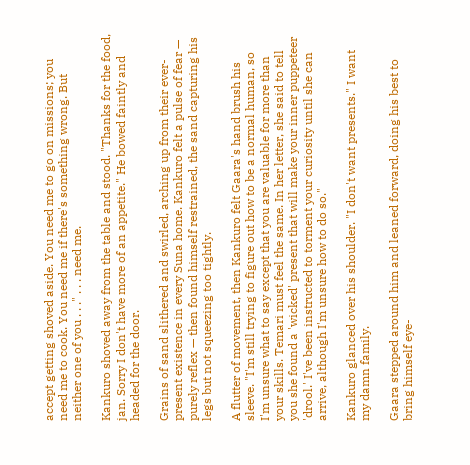accept getting shoved aside. You need me to go on missions; you need me to cook. You need me if there's something wrong. But neither one of you . . ." . . . need me.

Kankuro shoved away from the table and stood. "Thanks for the food, jan. Sorry I don't have more of an appetite." He bowed faintly and headed for the door.

Grains of sand slithered and swirled, arching up from their ever-present existence in every Suna home. Kankuro felt a pulse of fear — purely reflex — then found himself restrained, the sand capturing his legs but not squeezing too tightly.

A flutter of movement, then Kankuro felt Gaara's hand brush his sleeve. "I'm still trying to figure out how to be a normal human, so I'm unsure what to say except that you are valuable for more than your skills. Temari must feel the same. In her letter, she said to tell you she found a 'wicked' present that will make your inner puppeteer 'drool.' I've been instructed to torment your curiosity until she can arrive, although I'm unsure how to do so."

Kankuro glanced over his shoulder. "I don't want presents." I want my damn family.

Gaara stepped around him and leaned forward, doing his best to bring himself eye-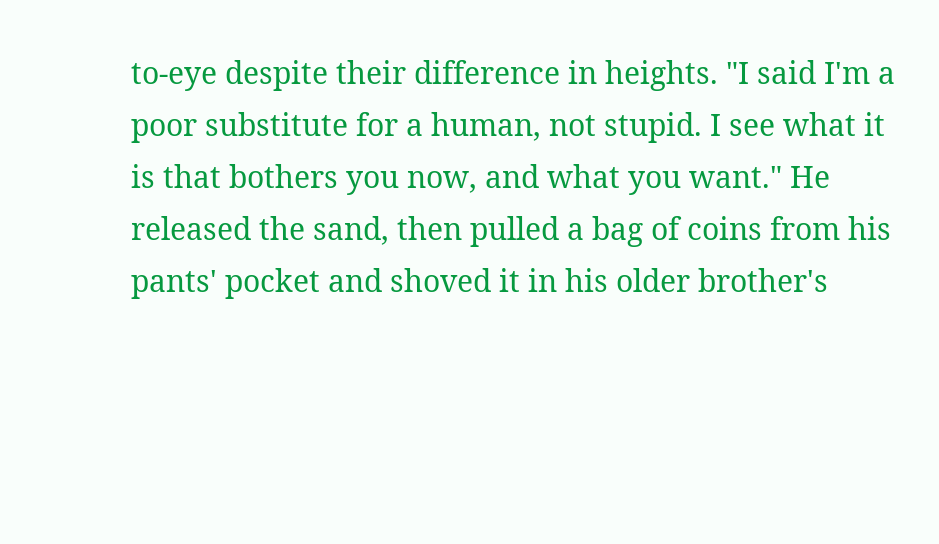to-eye despite their difference in heights. "I said I'm a poor substitute for a human, not stupid. I see what it is that bothers you now, and what you want." He released the sand, then pulled a bag of coins from his pants' pocket and shoved it in his older brother's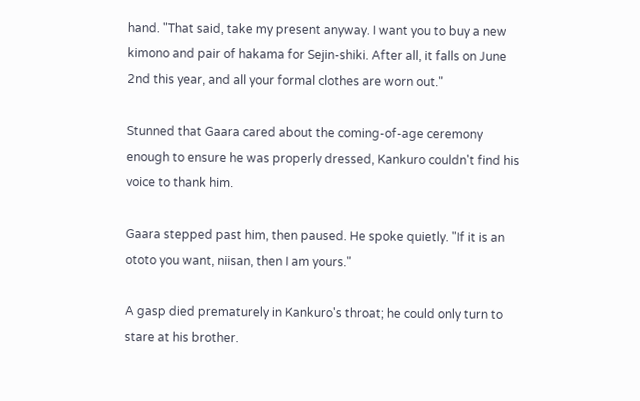hand. "That said, take my present anyway. I want you to buy a new kimono and pair of hakama for Sejin-shiki. After all, it falls on June 2nd this year, and all your formal clothes are worn out."

Stunned that Gaara cared about the coming-of-age ceremony enough to ensure he was properly dressed, Kankuro couldn't find his voice to thank him.

Gaara stepped past him, then paused. He spoke quietly. "If it is an ototo you want, niisan, then I am yours."

A gasp died prematurely in Kankuro's throat; he could only turn to stare at his brother.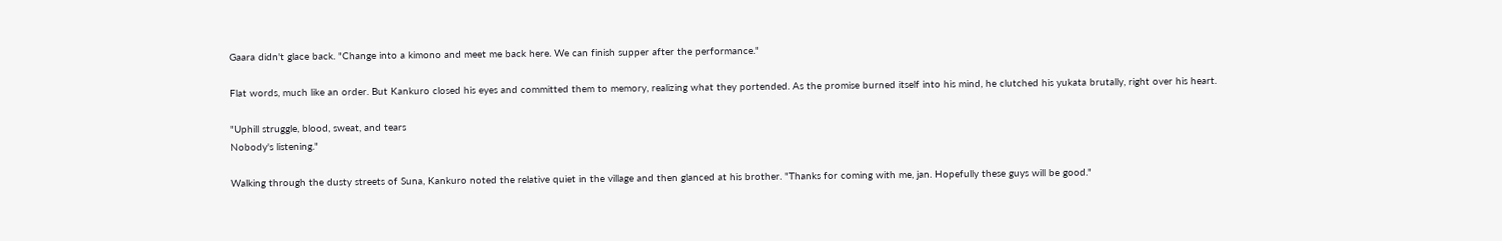Gaara didn't glace back. "Change into a kimono and meet me back here. We can finish supper after the performance."

Flat words, much like an order. But Kankuro closed his eyes and committed them to memory, realizing what they portended. As the promise burned itself into his mind, he clutched his yukata brutally, right over his heart.

"Uphill struggle, blood, sweat, and tears
Nobody's listening."

Walking through the dusty streets of Suna, Kankuro noted the relative quiet in the village and then glanced at his brother. "Thanks for coming with me, jan. Hopefully these guys will be good."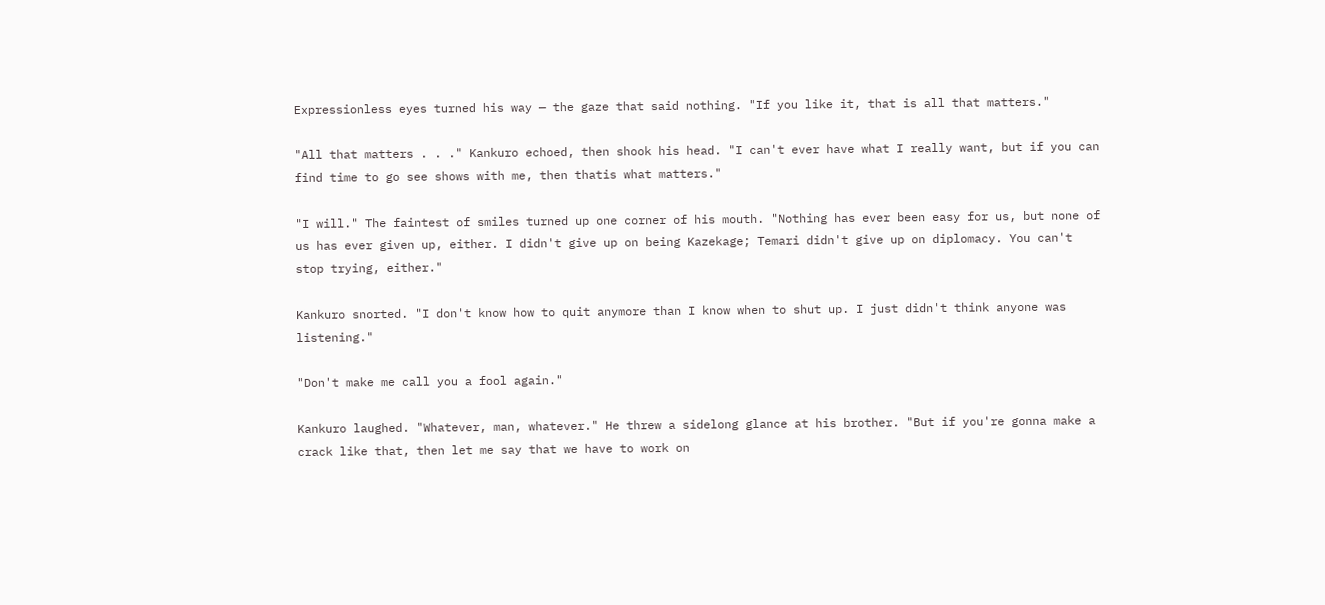Expressionless eyes turned his way — the gaze that said nothing. "If you like it, that is all that matters."

"All that matters . . ." Kankuro echoed, then shook his head. "I can't ever have what I really want, but if you can find time to go see shows with me, then thatis what matters."

"I will." The faintest of smiles turned up one corner of his mouth. "Nothing has ever been easy for us, but none of us has ever given up, either. I didn't give up on being Kazekage; Temari didn't give up on diplomacy. You can't stop trying, either."

Kankuro snorted. "I don't know how to quit anymore than I know when to shut up. I just didn't think anyone was listening."

"Don't make me call you a fool again."

Kankuro laughed. "Whatever, man, whatever." He threw a sidelong glance at his brother. "But if you're gonna make a crack like that, then let me say that we have to work on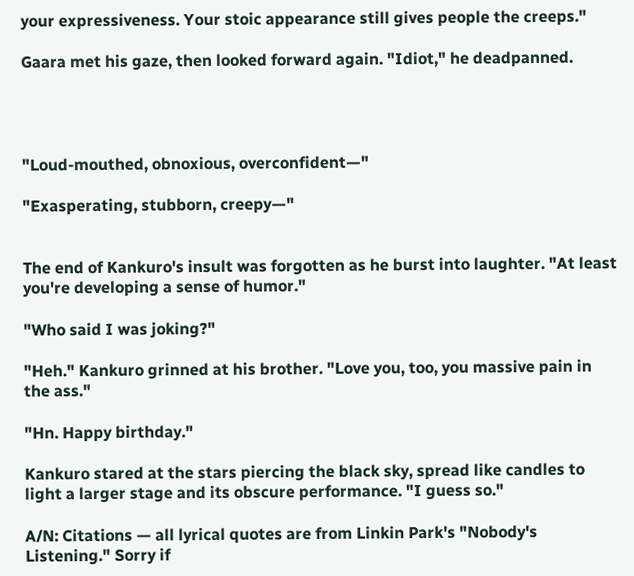your expressiveness. Your stoic appearance still gives people the creeps."

Gaara met his gaze, then looked forward again. "Idiot," he deadpanned.




"Loud-mouthed, obnoxious, overconfident—"

"Exasperating, stubborn, creepy—"


The end of Kankuro's insult was forgotten as he burst into laughter. "At least you're developing a sense of humor."

"Who said I was joking?"

"Heh." Kankuro grinned at his brother. "Love you, too, you massive pain in the ass."

"Hn. Happy birthday."

Kankuro stared at the stars piercing the black sky, spread like candles to light a larger stage and its obscure performance. "I guess so."

A/N: Citations — all lyrical quotes are from Linkin Park's "Nobody's Listening." Sorry if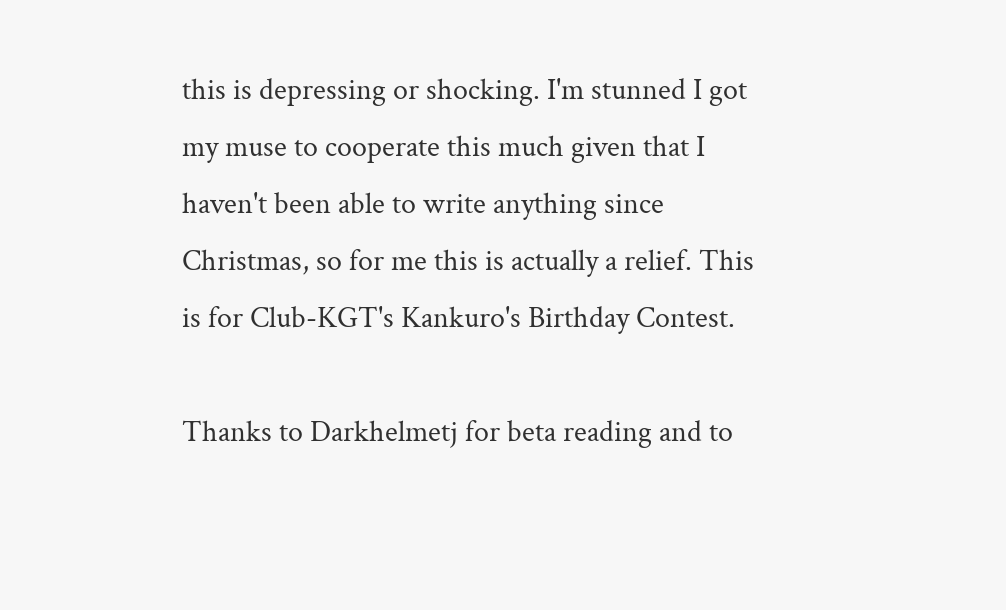this is depressing or shocking. I'm stunned I got my muse to cooperate this much given that I haven't been able to write anything since Christmas, so for me this is actually a relief. This is for Club-KGT's Kankuro's Birthday Contest.

Thanks to Darkhelmetj for beta reading and to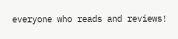everyone who reads and reviews!